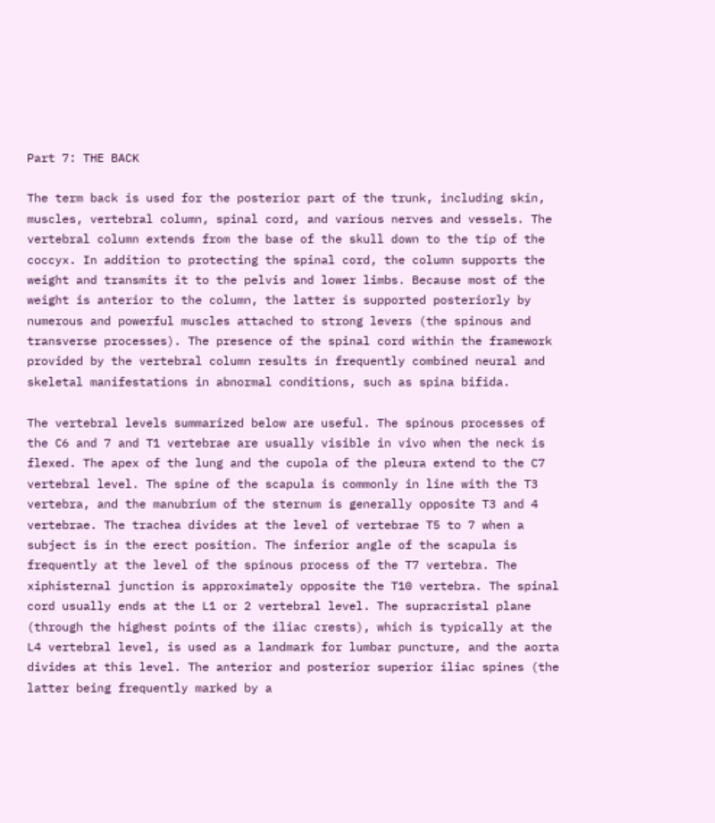Part 7: THE BACK

The term back is used for the posterior part of the trunk, including skin, muscles, vertebral column, spinal cord, and various nerves and vessels. The vertebral column extends from the base of the skull down to the tip of the coccyx. In addition to protecting the spinal cord, the column supports the weight and transmits it to the pelvis and lower limbs. Because most of the weight is anterior to the column, the latter is supported posteriorly by numerous and powerful muscles attached to strong levers (the spinous and transverse processes). The presence of the spinal cord within the framework provided by the vertebral column results in frequently combined neural and skeletal manifestations in abnormal conditions, such as spina bifida.

The vertebral levels summarized below are useful. The spinous processes of the C6 and 7 and T1 vertebrae are usually visible in vivo when the neck is flexed. The apex of the lung and the cupola of the pleura extend to the C7 vertebral level. The spine of the scapula is commonly in line with the T3 vertebra, and the manubrium of the sternum is generally opposite T3 and 4 vertebrae. The trachea divides at the level of vertebrae T5 to 7 when a subject is in the erect position. The inferior angle of the scapula is frequently at the level of the spinous process of the T7 vertebra. The xiphisternal junction is approximately opposite the T10 vertebra. The spinal cord usually ends at the L1 or 2 vertebral level. The supracristal plane (through the highest points of the iliac crests), which is typically at the L4 vertebral level, is used as a landmark for lumbar puncture, and the aorta divides at this level. The anterior and posterior superior iliac spines (the latter being frequently marked by a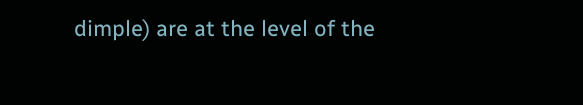dimple) are at the level of the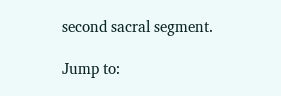second sacral segment.

Jump to: